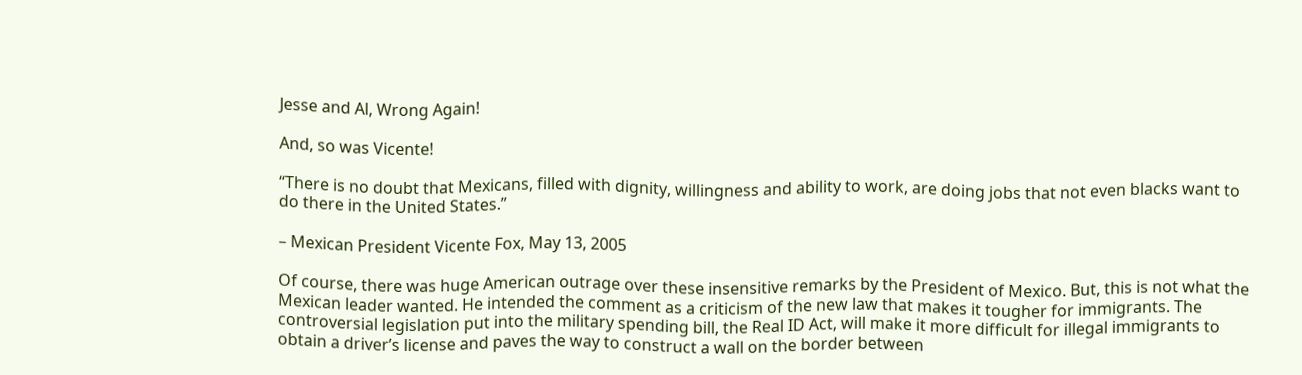Jesse and Al, Wrong Again!

And, so was Vicente!

“There is no doubt that Mexicans, filled with dignity, willingness and ability to work, are doing jobs that not even blacks want to do there in the United States.”

– Mexican President Vicente Fox, May 13, 2005

Of course, there was huge American outrage over these insensitive remarks by the President of Mexico. But, this is not what the Mexican leader wanted. He intended the comment as a criticism of the new law that makes it tougher for immigrants. The controversial legislation put into the military spending bill, the Real ID Act, will make it more difficult for illegal immigrants to obtain a driver’s license and paves the way to construct a wall on the border between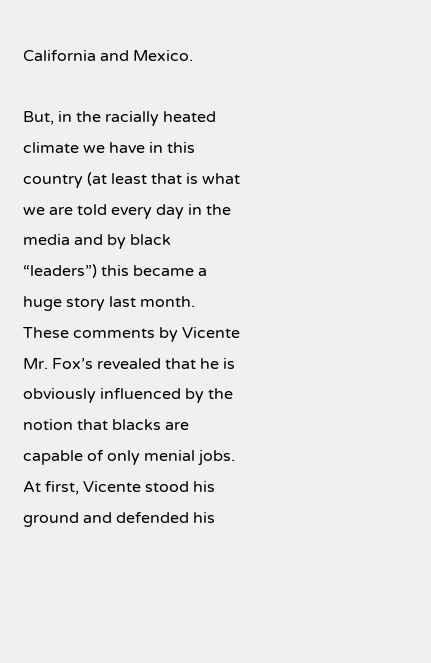California and Mexico.

But, in the racially heated climate we have in this country (at least that is what we are told every day in the media and by black “leaders”) this became a huge story last month. These comments by Vicente Mr. Fox’s revealed that he is obviously influenced by the notion that blacks are capable of only menial jobs. At first, Vicente stood his ground and defended his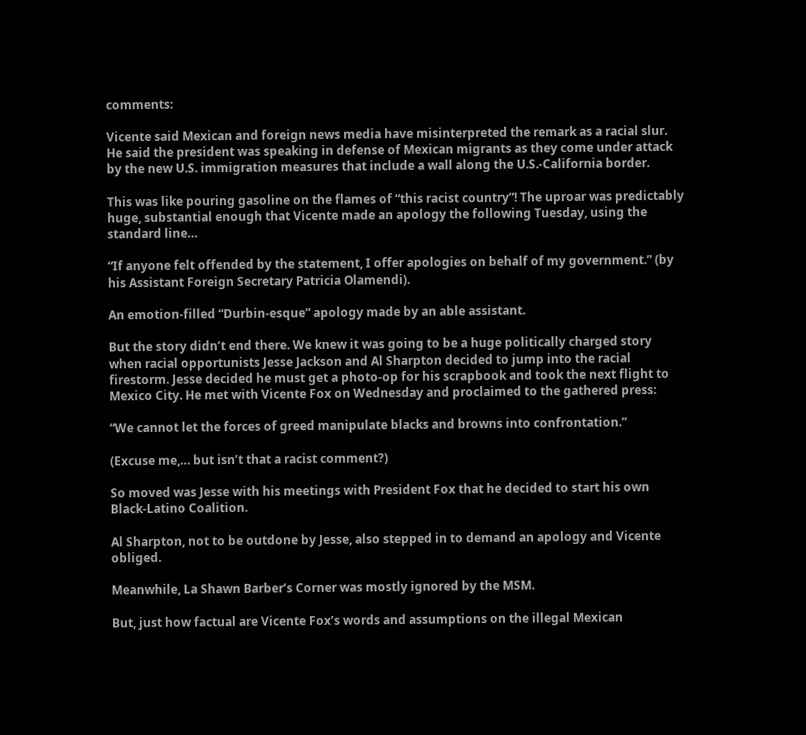comments:

Vicente said Mexican and foreign news media have misinterpreted the remark as a racial slur. He said the president was speaking in defense of Mexican migrants as they come under attack by the new U.S. immigration measures that include a wall along the U.S.-California border.

This was like pouring gasoline on the flames of “this racist country”! The uproar was predictably huge, substantial enough that Vicente made an apology the following Tuesday, using the standard line…

“If anyone felt offended by the statement, I offer apologies on behalf of my government.” (by his Assistant Foreign Secretary Patricia Olamendi).

An emotion-filled “Durbin-esque” apology made by an able assistant.

But the story didn’t end there. We knew it was going to be a huge politically charged story when racial opportunists Jesse Jackson and Al Sharpton decided to jump into the racial firestorm. Jesse decided he must get a photo-op for his scrapbook and took the next flight to Mexico City. He met with Vicente Fox on Wednesday and proclaimed to the gathered press:

“We cannot let the forces of greed manipulate blacks and browns into confrontation.”

(Excuse me,… but isn’t that a racist comment?)

So moved was Jesse with his meetings with President Fox that he decided to start his own Black-Latino Coalition.

Al Sharpton, not to be outdone by Jesse, also stepped in to demand an apology and Vicente obliged.

Meanwhile, La Shawn Barber’s Corner was mostly ignored by the MSM.

But, just how factual are Vicente Fox’s words and assumptions on the illegal Mexican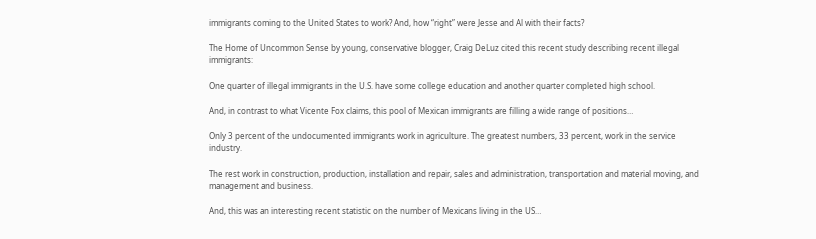immigrants coming to the United States to work? And, how “right” were Jesse and Al with their facts?

The Home of Uncommon Sense by young, conservative blogger, Craig DeLuz cited this recent study describing recent illegal immigrants:

One quarter of illegal immigrants in the U.S. have some college education and another quarter completed high school.

And, in contrast to what Vicente Fox claims, this pool of Mexican immigrants are filling a wide range of positions…

Only 3 percent of the undocumented immigrants work in agriculture. The greatest numbers, 33 percent, work in the service industry.

The rest work in construction, production, installation and repair, sales and administration, transportation and material moving, and management and business.

And, this was an interesting recent statistic on the number of Mexicans living in the US…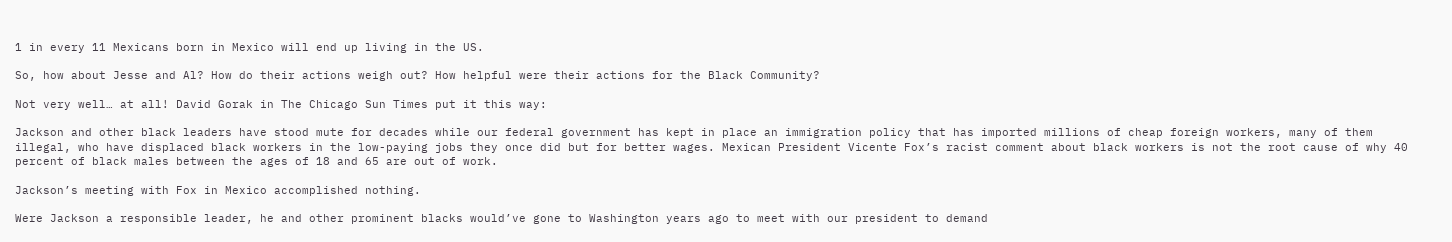1 in every 11 Mexicans born in Mexico will end up living in the US.

So, how about Jesse and Al? How do their actions weigh out? How helpful were their actions for the Black Community?

Not very well… at all! David Gorak in The Chicago Sun Times put it this way:

Jackson and other black leaders have stood mute for decades while our federal government has kept in place an immigration policy that has imported millions of cheap foreign workers, many of them illegal, who have displaced black workers in the low-paying jobs they once did but for better wages. Mexican President Vicente Fox’s racist comment about black workers is not the root cause of why 40 percent of black males between the ages of 18 and 65 are out of work.

Jackson’s meeting with Fox in Mexico accomplished nothing.

Were Jackson a responsible leader, he and other prominent blacks would’ve gone to Washington years ago to meet with our president to demand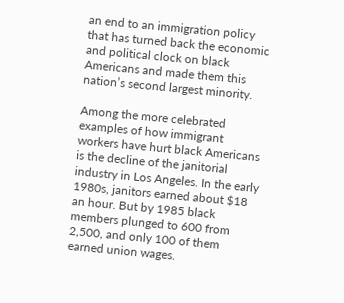an end to an immigration policy that has turned back the economic and political clock on black Americans and made them this nation’s second largest minority.

Among the more celebrated examples of how immigrant workers have hurt black Americans is the decline of the janitorial industry in Los Angeles. In the early 1980s, janitors earned about $18 an hour. But by 1985 black members plunged to 600 from 2,500, and only 100 of them earned union wages.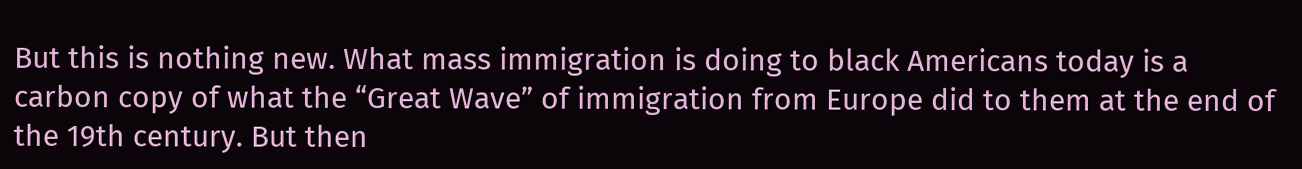But this is nothing new. What mass immigration is doing to black Americans today is a carbon copy of what the “Great Wave” of immigration from Europe did to them at the end of the 19th century. But then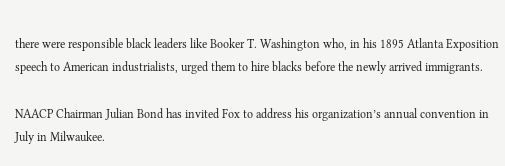there were responsible black leaders like Booker T. Washington who, in his 1895 Atlanta Exposition speech to American industrialists, urged them to hire blacks before the newly arrived immigrants.

NAACP Chairman Julian Bond has invited Fox to address his organization’s annual convention in July in Milwaukee.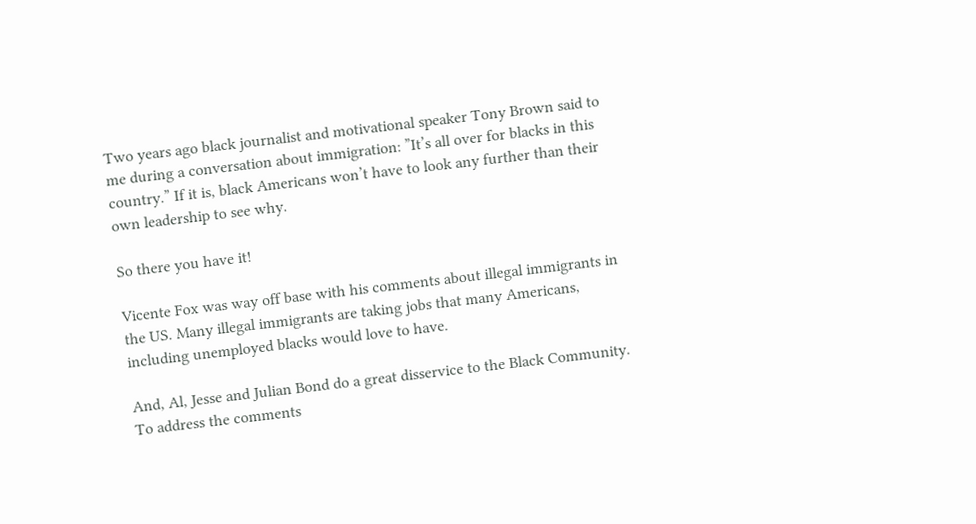Two years ago black journalist and motivational speaker Tony Brown said to me during a conversation about immigration: ”It’s all over for blacks in this country.” If it is, black Americans won’t have to look any further than their own leadership to see why.

So there you have it!

Vicente Fox was way off base with his comments about illegal immigrants in the US. Many illegal immigrants are taking jobs that many Americans, including unemployed blacks would love to have.

And, Al, Jesse and Julian Bond do a great disservice to the Black Community. To address the comments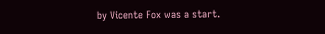by Vicente Fox was a start.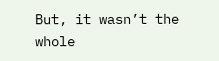But, it wasn’t the whole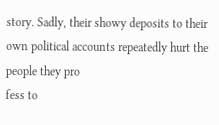story. Sadly, their showy deposits to their own political accounts repeatedly hurt the people they pro
fess to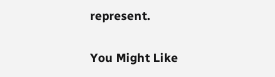represent.

You Might Like